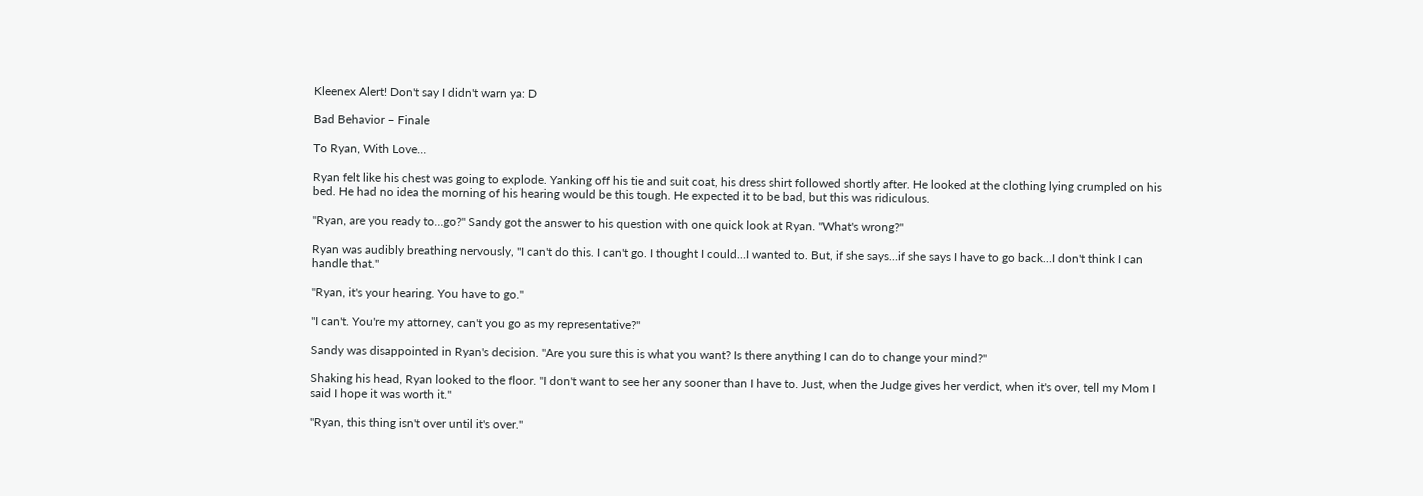Kleenex Alert! Don't say I didn't warn ya: D

Bad Behavior – Finale

To Ryan, With Love…

Ryan felt like his chest was going to explode. Yanking off his tie and suit coat, his dress shirt followed shortly after. He looked at the clothing lying crumpled on his bed. He had no idea the morning of his hearing would be this tough. He expected it to be bad, but this was ridiculous.

"Ryan, are you ready to…go?" Sandy got the answer to his question with one quick look at Ryan. "What's wrong?"

Ryan was audibly breathing nervously, "I can't do this. I can't go. I thought I could…I wanted to. But, if she says…if she says I have to go back…I don't think I can handle that."

"Ryan, it's your hearing. You have to go."

"I can't. You're my attorney, can't you go as my representative?"

Sandy was disappointed in Ryan's decision. "Are you sure this is what you want? Is there anything I can do to change your mind?"

Shaking his head, Ryan looked to the floor. "I don't want to see her any sooner than I have to. Just, when the Judge gives her verdict, when it's over, tell my Mom I said I hope it was worth it."

"Ryan, this thing isn't over until it's over."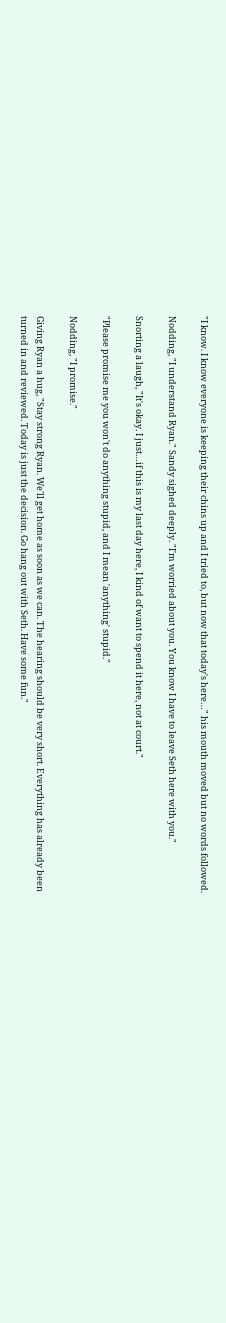"I know. I know everyone is keeping their chins up and I tried to, but now that today's here…" his mouth moved but no words followed.

Nodding, "I understand Ryan." Sandy sighed deeply. "I'm worried about you. You know I have to leave Seth here with you."

Snorting a laugh, "It's okay. I just…if this is my last day here, I kind of want to spend it here, not at court."

"Please promise me you won't do anything stupid, and I mean 'anything' stupid."

Nodding, "I promise."

Giving Ryan a hug, "Stay strong Ryan. We'll get home as soon as we can. The hearing should be very short. Everything has already been turned in and reviewed. Today is just the decision. Go hang out with Seth. Have some fun."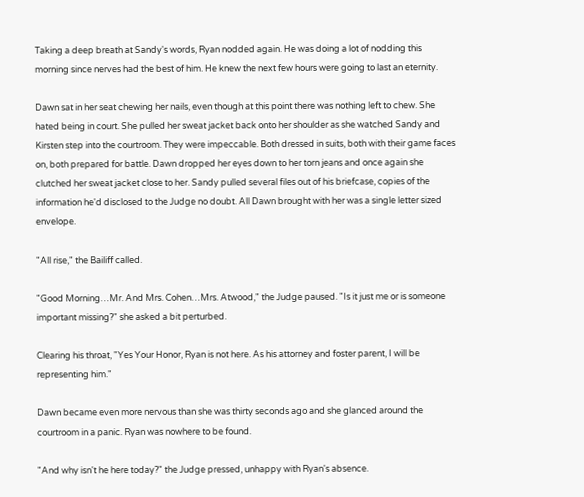Taking a deep breath at Sandy's words, Ryan nodded again. He was doing a lot of nodding this morning since nerves had the best of him. He knew the next few hours were going to last an eternity.

Dawn sat in her seat chewing her nails, even though at this point there was nothing left to chew. She hated being in court. She pulled her sweat jacket back onto her shoulder as she watched Sandy and Kirsten step into the courtroom. They were impeccable. Both dressed in suits, both with their game faces on, both prepared for battle. Dawn dropped her eyes down to her torn jeans and once again she clutched her sweat jacket close to her. Sandy pulled several files out of his briefcase, copies of the information he'd disclosed to the Judge no doubt. All Dawn brought with her was a single letter sized envelope.

"All rise," the Bailiff called.

"Good Morning…Mr. And Mrs. Cohen…Mrs. Atwood," the Judge paused. "Is it just me or is someone important missing?" she asked a bit perturbed.

Clearing his throat, "Yes Your Honor, Ryan is not here. As his attorney and foster parent, I will be representing him."

Dawn became even more nervous than she was thirty seconds ago and she glanced around the courtroom in a panic. Ryan was nowhere to be found.

"And why isn't he here today?" the Judge pressed, unhappy with Ryan's absence.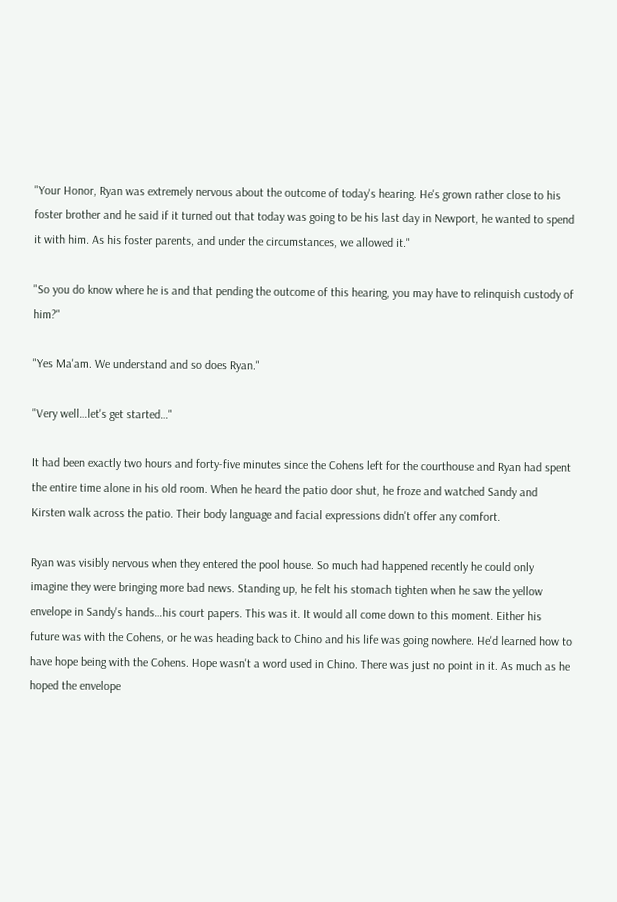"Your Honor, Ryan was extremely nervous about the outcome of today's hearing. He's grown rather close to his foster brother and he said if it turned out that today was going to be his last day in Newport, he wanted to spend it with him. As his foster parents, and under the circumstances, we allowed it."

"So you do know where he is and that pending the outcome of this hearing, you may have to relinquish custody of him?"

"Yes Ma'am. We understand and so does Ryan."

"Very well…let's get started…"

It had been exactly two hours and forty-five minutes since the Cohens left for the courthouse and Ryan had spent the entire time alone in his old room. When he heard the patio door shut, he froze and watched Sandy and Kirsten walk across the patio. Their body language and facial expressions didn't offer any comfort.

Ryan was visibly nervous when they entered the pool house. So much had happened recently he could only imagine they were bringing more bad news. Standing up, he felt his stomach tighten when he saw the yellow envelope in Sandy's hands…his court papers. This was it. It would all come down to this moment. Either his future was with the Cohens, or he was heading back to Chino and his life was going nowhere. He'd learned how to have hope being with the Cohens. Hope wasn't a word used in Chino. There was just no point in it. As much as he hoped the envelope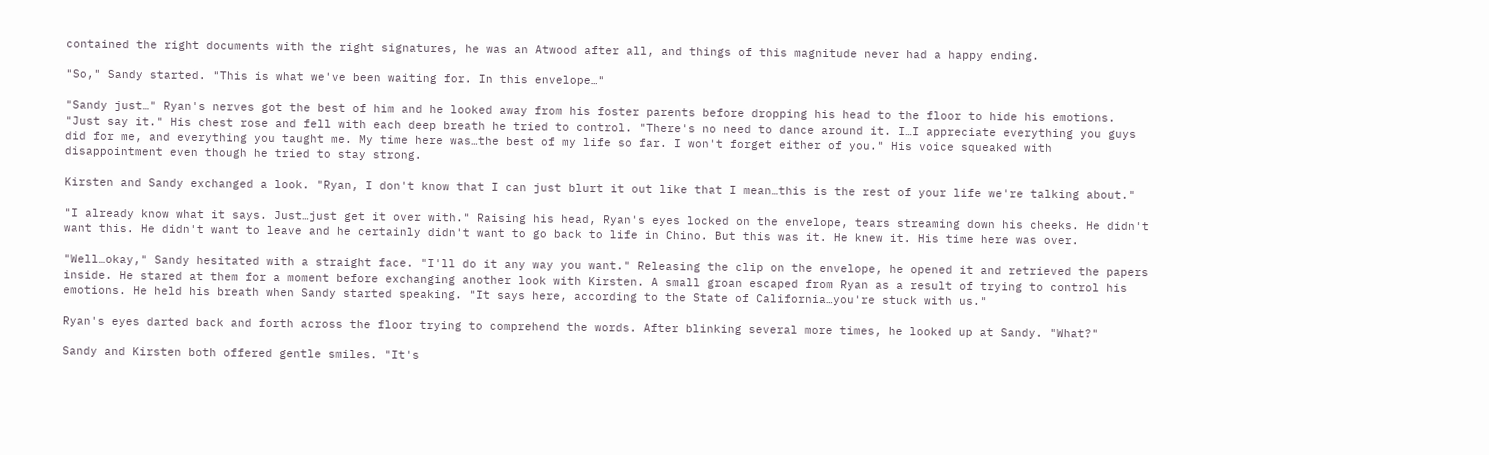contained the right documents with the right signatures, he was an Atwood after all, and things of this magnitude never had a happy ending.

"So," Sandy started. "This is what we've been waiting for. In this envelope…"

"Sandy just…" Ryan's nerves got the best of him and he looked away from his foster parents before dropping his head to the floor to hide his emotions. "Just say it." His chest rose and fell with each deep breath he tried to control. "There's no need to dance around it. I…I appreciate everything you guys did for me, and everything you taught me. My time here was…the best of my life so far. I won't forget either of you." His voice squeaked with disappointment even though he tried to stay strong.

Kirsten and Sandy exchanged a look. "Ryan, I don't know that I can just blurt it out like that I mean…this is the rest of your life we're talking about."

"I already know what it says. Just…just get it over with." Raising his head, Ryan's eyes locked on the envelope, tears streaming down his cheeks. He didn't want this. He didn't want to leave and he certainly didn't want to go back to life in Chino. But this was it. He knew it. His time here was over.

"Well…okay," Sandy hesitated with a straight face. "I'll do it any way you want." Releasing the clip on the envelope, he opened it and retrieved the papers inside. He stared at them for a moment before exchanging another look with Kirsten. A small groan escaped from Ryan as a result of trying to control his emotions. He held his breath when Sandy started speaking. "It says here, according to the State of California…you're stuck with us."

Ryan's eyes darted back and forth across the floor trying to comprehend the words. After blinking several more times, he looked up at Sandy. "What?"

Sandy and Kirsten both offered gentle smiles. "It's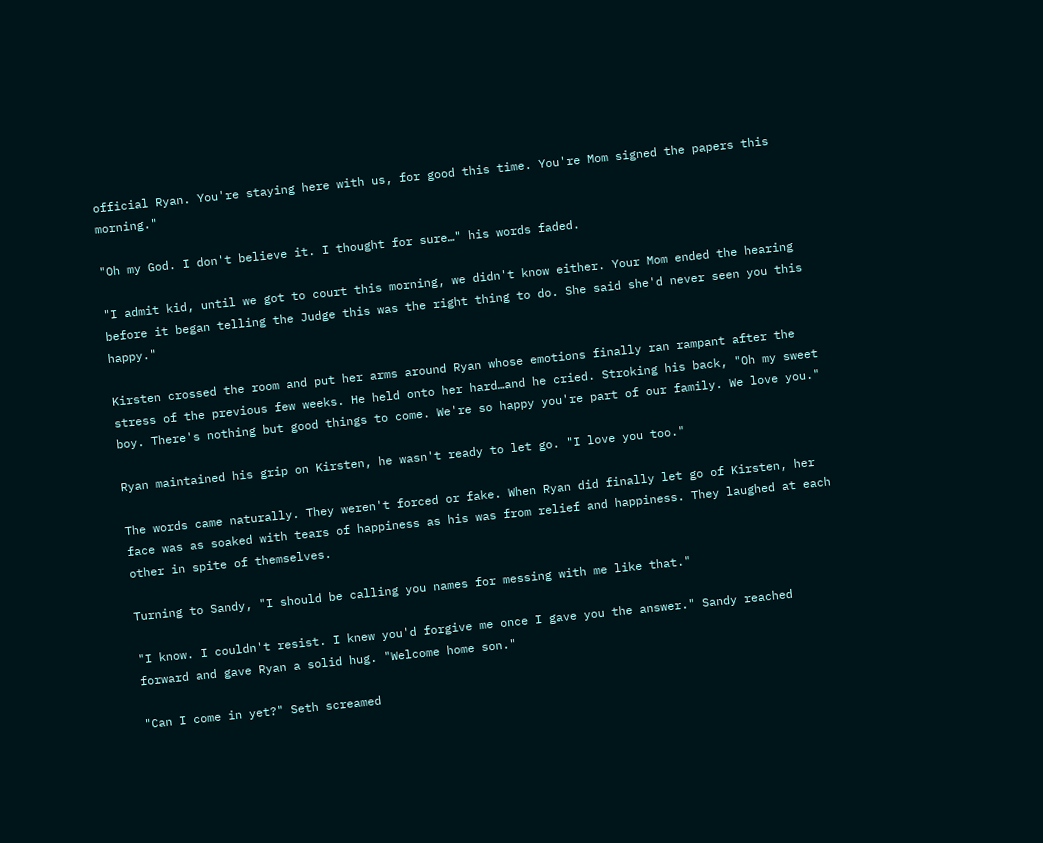official Ryan. You're staying here with us, for good this time. You're Mom signed the papers this morning."

"Oh my God. I don't believe it. I thought for sure…" his words faded.

"I admit kid, until we got to court this morning, we didn't know either. Your Mom ended the hearing before it began telling the Judge this was the right thing to do. She said she'd never seen you this happy."

Kirsten crossed the room and put her arms around Ryan whose emotions finally ran rampant after the stress of the previous few weeks. He held onto her hard…and he cried. Stroking his back, "Oh my sweet boy. There's nothing but good things to come. We're so happy you're part of our family. We love you."

Ryan maintained his grip on Kirsten, he wasn't ready to let go. "I love you too."

The words came naturally. They weren't forced or fake. When Ryan did finally let go of Kirsten, her face was as soaked with tears of happiness as his was from relief and happiness. They laughed at each other in spite of themselves.

Turning to Sandy, "I should be calling you names for messing with me like that."

"I know. I couldn't resist. I knew you'd forgive me once I gave you the answer." Sandy reached forward and gave Ryan a solid hug. "Welcome home son."

"Can I come in yet?" Seth screamed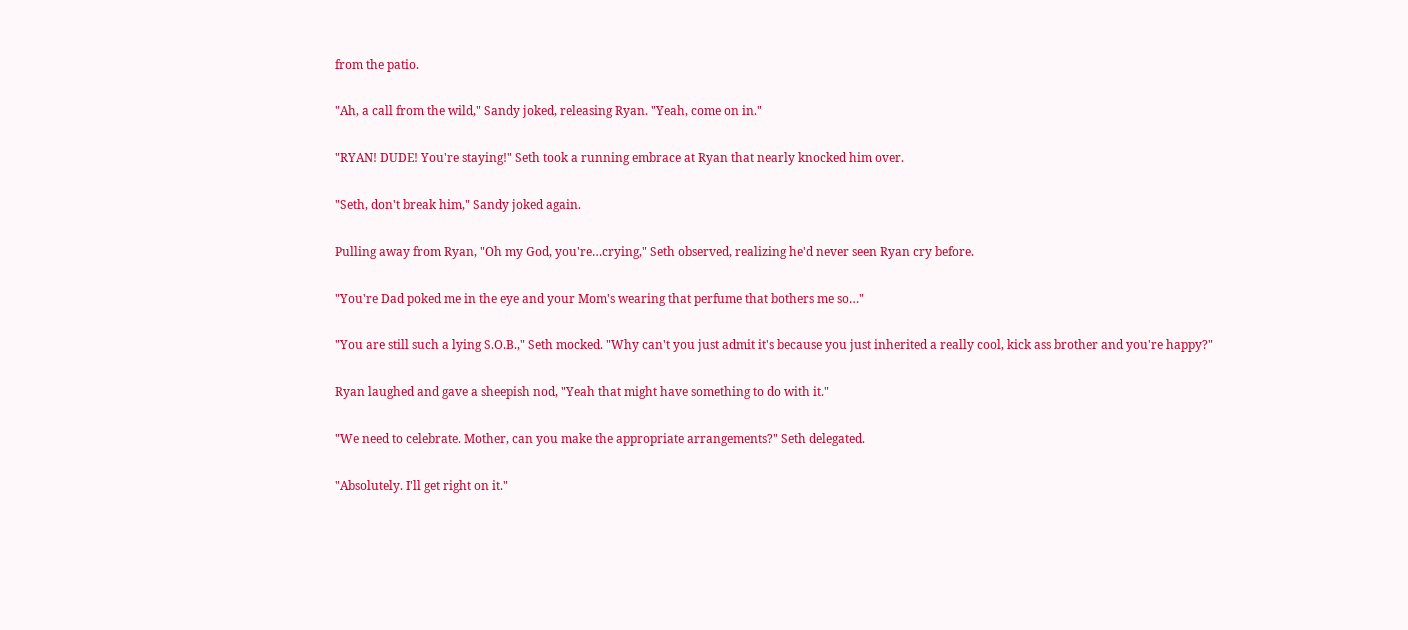from the patio.

"Ah, a call from the wild," Sandy joked, releasing Ryan. "Yeah, come on in."

"RYAN! DUDE! You're staying!" Seth took a running embrace at Ryan that nearly knocked him over.

"Seth, don't break him," Sandy joked again.

Pulling away from Ryan, "Oh my God, you're…crying," Seth observed, realizing he'd never seen Ryan cry before.

"You're Dad poked me in the eye and your Mom's wearing that perfume that bothers me so…"

"You are still such a lying S.O.B.," Seth mocked. "Why can't you just admit it's because you just inherited a really cool, kick ass brother and you're happy?"

Ryan laughed and gave a sheepish nod, "Yeah that might have something to do with it."

"We need to celebrate. Mother, can you make the appropriate arrangements?" Seth delegated.

"Absolutely. I'll get right on it."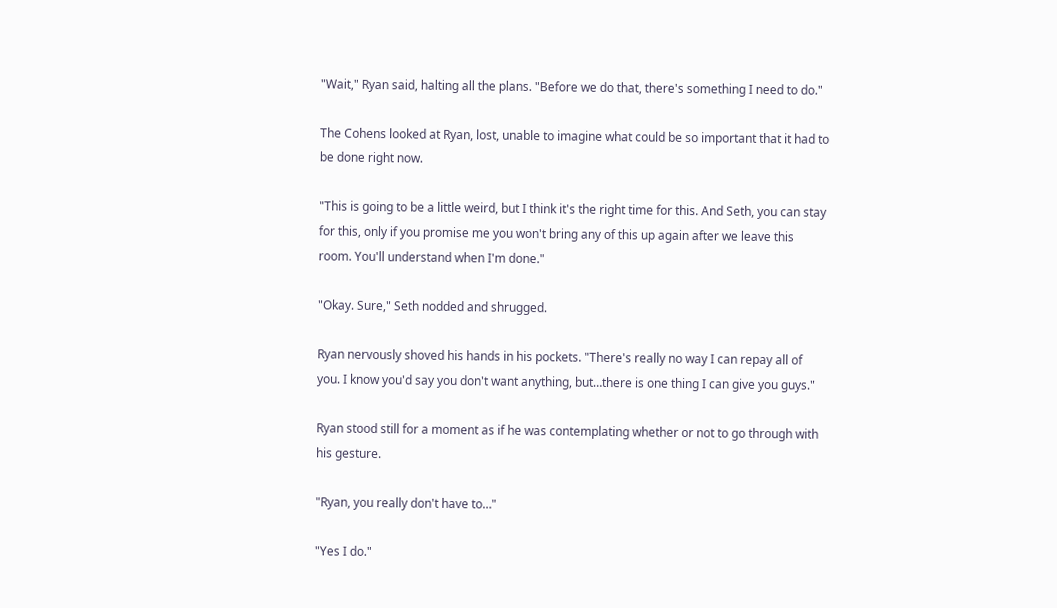"Wait," Ryan said, halting all the plans. "Before we do that, there's something I need to do."

The Cohens looked at Ryan, lost, unable to imagine what could be so important that it had to be done right now.

"This is going to be a little weird, but I think it's the right time for this. And Seth, you can stay for this, only if you promise me you won't bring any of this up again after we leave this room. You'll understand when I'm done."

"Okay. Sure," Seth nodded and shrugged.

Ryan nervously shoved his hands in his pockets. "There's really no way I can repay all of you. I know you'd say you don't want anything, but…there is one thing I can give you guys."

Ryan stood still for a moment as if he was contemplating whether or not to go through with his gesture.

"Ryan, you really don't have to…"

"Yes I do."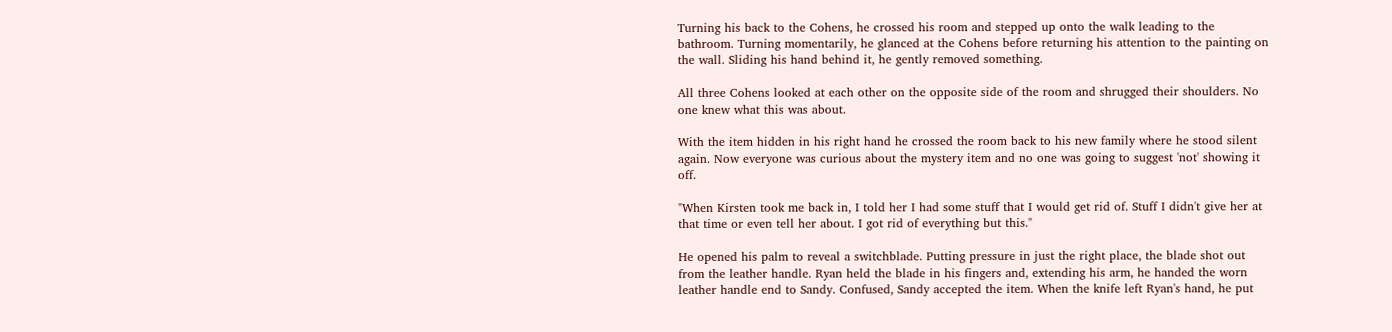Turning his back to the Cohens, he crossed his room and stepped up onto the walk leading to the bathroom. Turning momentarily, he glanced at the Cohens before returning his attention to the painting on the wall. Sliding his hand behind it, he gently removed something.

All three Cohens looked at each other on the opposite side of the room and shrugged their shoulders. No one knew what this was about.

With the item hidden in his right hand he crossed the room back to his new family where he stood silent again. Now everyone was curious about the mystery item and no one was going to suggest 'not' showing it off.

"When Kirsten took me back in, I told her I had some stuff that I would get rid of. Stuff I didn't give her at that time or even tell her about. I got rid of everything but this."

He opened his palm to reveal a switchblade. Putting pressure in just the right place, the blade shot out from the leather handle. Ryan held the blade in his fingers and, extending his arm, he handed the worn leather handle end to Sandy. Confused, Sandy accepted the item. When the knife left Ryan's hand, he put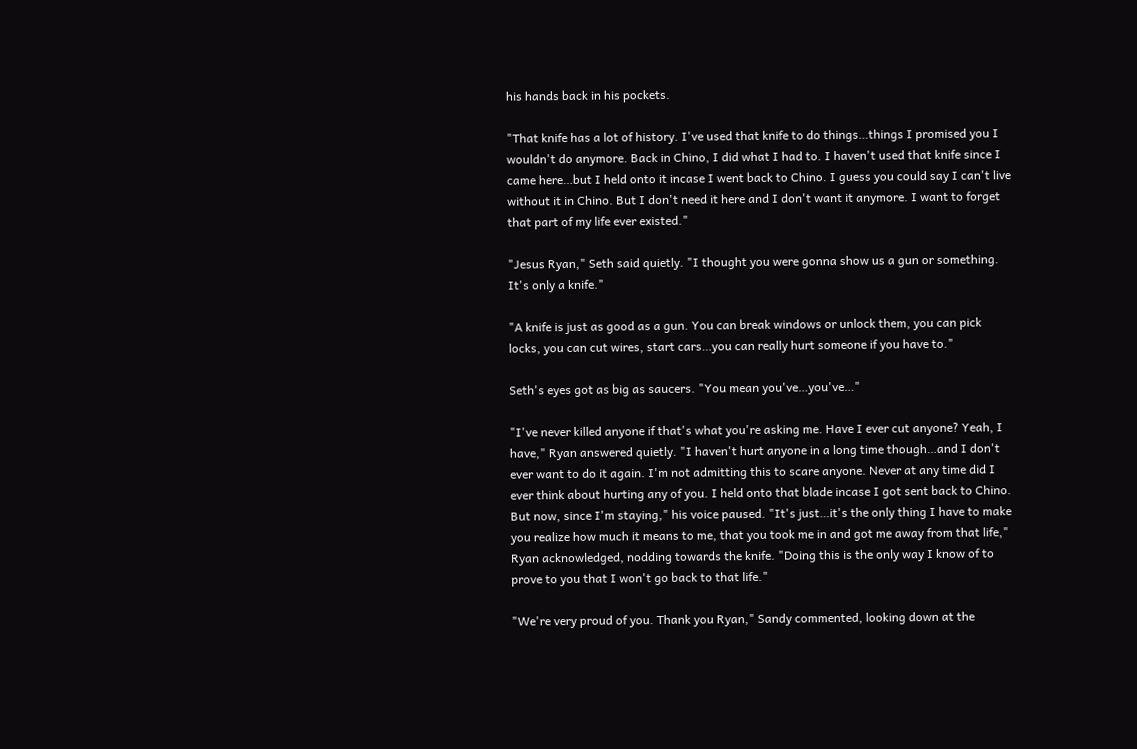his hands back in his pockets.

"That knife has a lot of history. I've used that knife to do things…things I promised you I wouldn't do anymore. Back in Chino, I did what I had to. I haven't used that knife since I came here…but I held onto it incase I went back to Chino. I guess you could say I can't live without it in Chino. But I don't need it here and I don't want it anymore. I want to forget that part of my life ever existed."

"Jesus Ryan," Seth said quietly. "I thought you were gonna show us a gun or something. It's only a knife."

"A knife is just as good as a gun. You can break windows or unlock them, you can pick locks, you can cut wires, start cars…you can really hurt someone if you have to."

Seth's eyes got as big as saucers. "You mean you've…you've…"

"I've never killed anyone if that's what you're asking me. Have I ever cut anyone? Yeah, I have," Ryan answered quietly. "I haven't hurt anyone in a long time though…and I don't ever want to do it again. I'm not admitting this to scare anyone. Never at any time did I ever think about hurting any of you. I held onto that blade incase I got sent back to Chino. But now, since I'm staying," his voice paused. "It's just…it's the only thing I have to make you realize how much it means to me, that you took me in and got me away from that life," Ryan acknowledged, nodding towards the knife. "Doing this is the only way I know of to prove to you that I won't go back to that life."

"We're very proud of you. Thank you Ryan," Sandy commented, looking down at the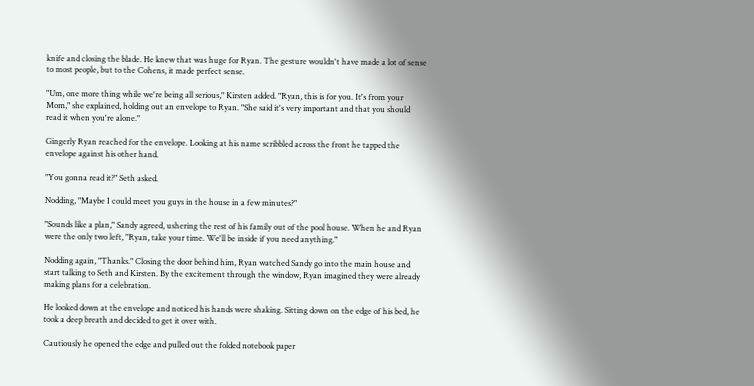knife and closing the blade. He knew that was huge for Ryan. The gesture wouldn't have made a lot of sense to most people, but to the Cohens, it made perfect sense.

"Um, one more thing while we're being all serious," Kirsten added. "Ryan, this is for you. It's from your Mom," she explained, holding out an envelope to Ryan. "She said it's very important and that you should read it when you're alone."

Gingerly Ryan reached for the envelope. Looking at his name scribbled across the front he tapped the envelope against his other hand.

"You gonna read it?" Seth asked.

Nodding, "Maybe I could meet you guys in the house in a few minutes?"

"Sounds like a plan," Sandy agreed, ushering the rest of his family out of the pool house. When he and Ryan were the only two left, "Ryan, take your time. We'll be inside if you need anything."

Nodding again, "Thanks." Closing the door behind him, Ryan watched Sandy go into the main house and start talking to Seth and Kirsten. By the excitement through the window, Ryan imagined they were already making plans for a celebration.

He looked down at the envelope and noticed his hands were shaking. Sitting down on the edge of his bed, he took a deep breath and decided to get it over with.

Cautiously he opened the edge and pulled out the folded notebook paper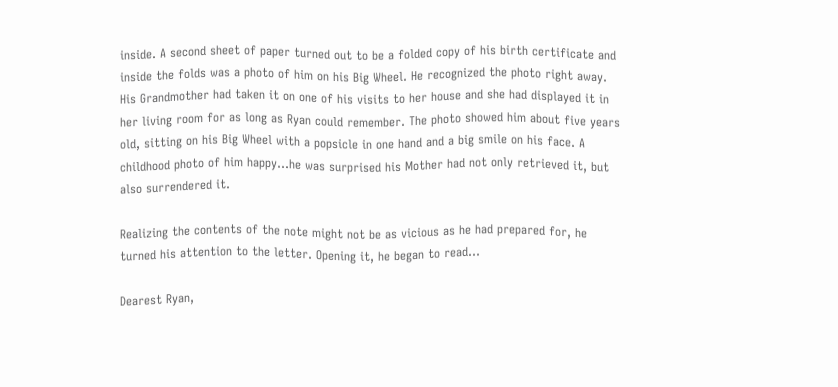inside. A second sheet of paper turned out to be a folded copy of his birth certificate and inside the folds was a photo of him on his Big Wheel. He recognized the photo right away. His Grandmother had taken it on one of his visits to her house and she had displayed it in her living room for as long as Ryan could remember. The photo showed him about five years old, sitting on his Big Wheel with a popsicle in one hand and a big smile on his face. A childhood photo of him happy…he was surprised his Mother had not only retrieved it, but also surrendered it.

Realizing the contents of the note might not be as vicious as he had prepared for, he turned his attention to the letter. Opening it, he began to read…

Dearest Ryan,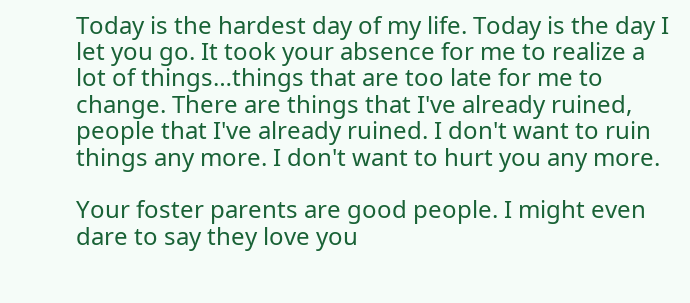Today is the hardest day of my life. Today is the day I let you go. It took your absence for me to realize a lot of things…things that are too late for me to change. There are things that I've already ruined, people that I've already ruined. I don't want to ruin things any more. I don't want to hurt you any more.

Your foster parents are good people. I might even dare to say they love you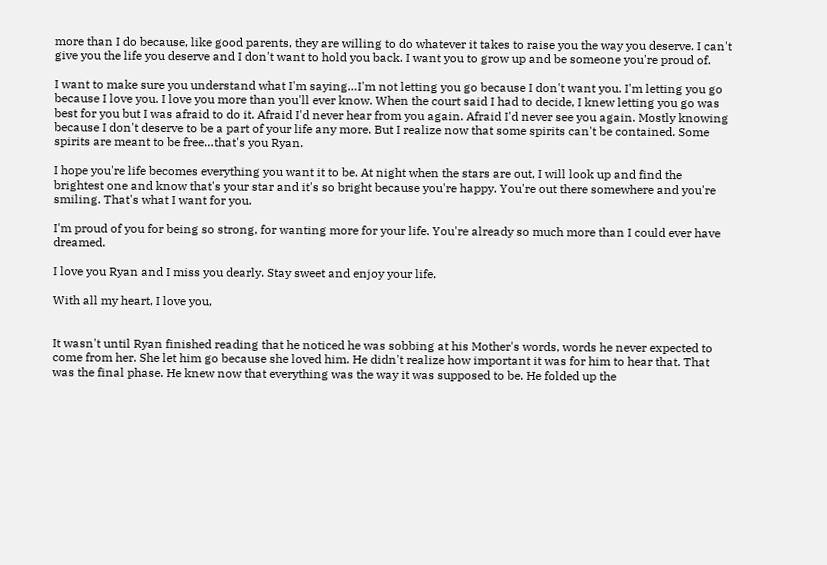more than I do because, like good parents, they are willing to do whatever it takes to raise you the way you deserve. I can't give you the life you deserve and I don't want to hold you back. I want you to grow up and be someone you're proud of.

I want to make sure you understand what I'm saying…I'm not letting you go because I don't want you. I'm letting you go because I love you. I love you more than you'll ever know. When the court said I had to decide, I knew letting you go was best for you but I was afraid to do it. Afraid I'd never hear from you again. Afraid I'd never see you again. Mostly knowing because I don't deserve to be a part of your life any more. But I realize now that some spirits can't be contained. Some spirits are meant to be free…that's you Ryan.

I hope you're life becomes everything you want it to be. At night when the stars are out, I will look up and find the brightest one and know that's your star and it's so bright because you're happy. You're out there somewhere and you're smiling. That's what I want for you.

I'm proud of you for being so strong, for wanting more for your life. You're already so much more than I could ever have dreamed.

I love you Ryan and I miss you dearly. Stay sweet and enjoy your life.

With all my heart, I love you,


It wasn't until Ryan finished reading that he noticed he was sobbing at his Mother's words, words he never expected to come from her. She let him go because she loved him. He didn't realize how important it was for him to hear that. That was the final phase. He knew now that everything was the way it was supposed to be. He folded up the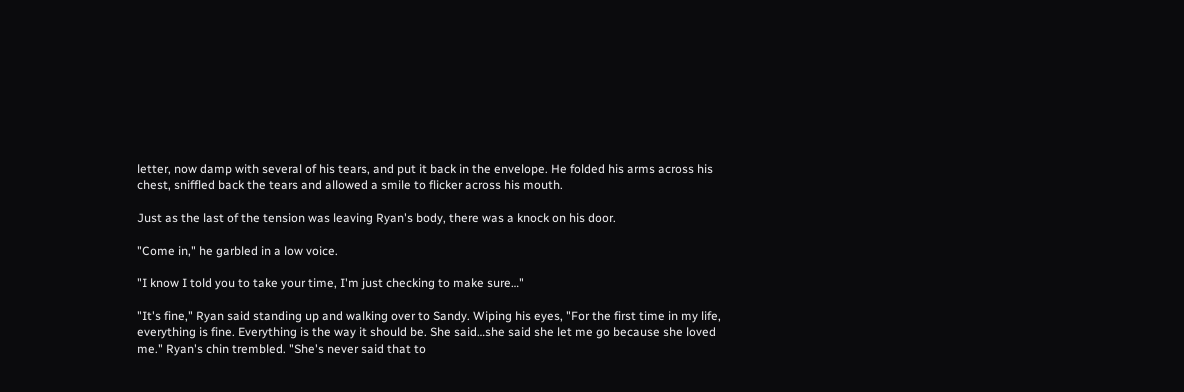letter, now damp with several of his tears, and put it back in the envelope. He folded his arms across his chest, sniffled back the tears and allowed a smile to flicker across his mouth.

Just as the last of the tension was leaving Ryan's body, there was a knock on his door.

"Come in," he garbled in a low voice.

"I know I told you to take your time, I'm just checking to make sure…"

"It's fine," Ryan said standing up and walking over to Sandy. Wiping his eyes, "For the first time in my life, everything is fine. Everything is the way it should be. She said…she said she let me go because she loved me." Ryan's chin trembled. "She's never said that to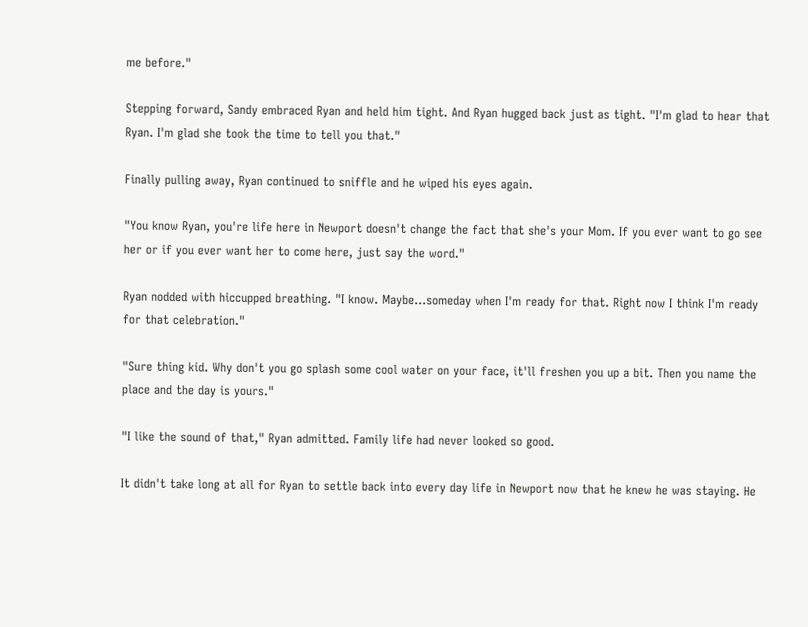me before."

Stepping forward, Sandy embraced Ryan and held him tight. And Ryan hugged back just as tight. "I'm glad to hear that Ryan. I'm glad she took the time to tell you that."

Finally pulling away, Ryan continued to sniffle and he wiped his eyes again.

"You know Ryan, you're life here in Newport doesn't change the fact that she's your Mom. If you ever want to go see her or if you ever want her to come here, just say the word."

Ryan nodded with hiccupped breathing. "I know. Maybe…someday when I'm ready for that. Right now I think I'm ready for that celebration."

"Sure thing kid. Why don't you go splash some cool water on your face, it'll freshen you up a bit. Then you name the place and the day is yours."

"I like the sound of that," Ryan admitted. Family life had never looked so good.

It didn't take long at all for Ryan to settle back into every day life in Newport now that he knew he was staying. He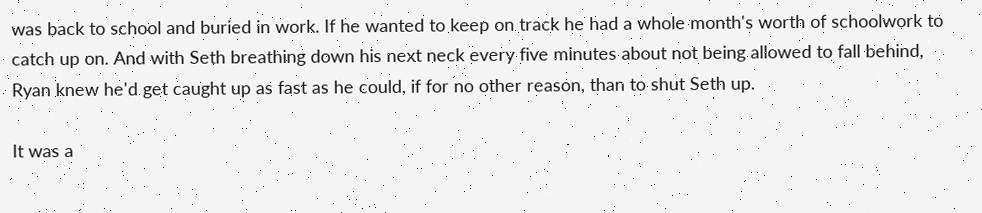was back to school and buried in work. If he wanted to keep on track he had a whole month's worth of schoolwork to catch up on. And with Seth breathing down his next neck every five minutes about not being allowed to fall behind, Ryan knew he'd get caught up as fast as he could, if for no other reason, than to shut Seth up.

It was a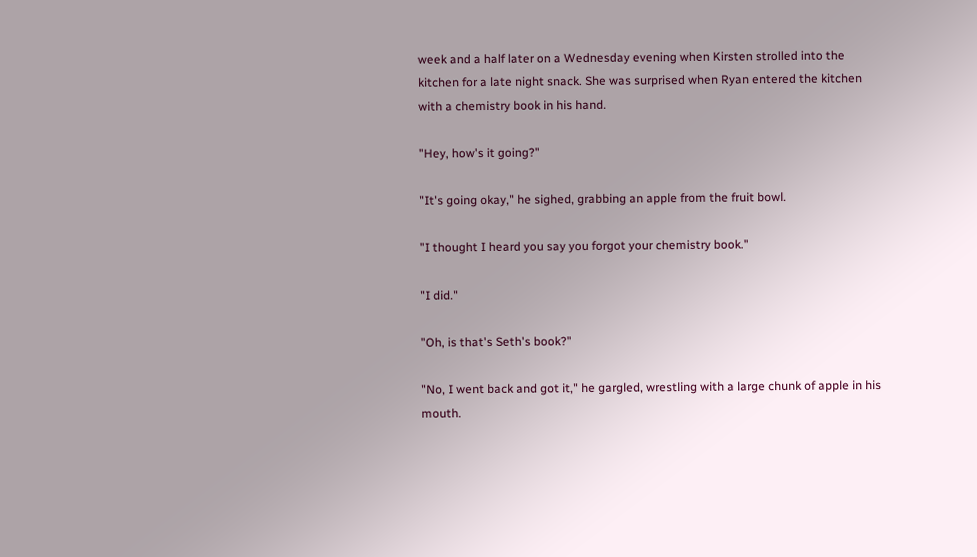week and a half later on a Wednesday evening when Kirsten strolled into the kitchen for a late night snack. She was surprised when Ryan entered the kitchen with a chemistry book in his hand.

"Hey, how's it going?"

"It's going okay," he sighed, grabbing an apple from the fruit bowl.

"I thought I heard you say you forgot your chemistry book."

"I did."

"Oh, is that's Seth's book?"

"No, I went back and got it," he gargled, wrestling with a large chunk of apple in his mouth.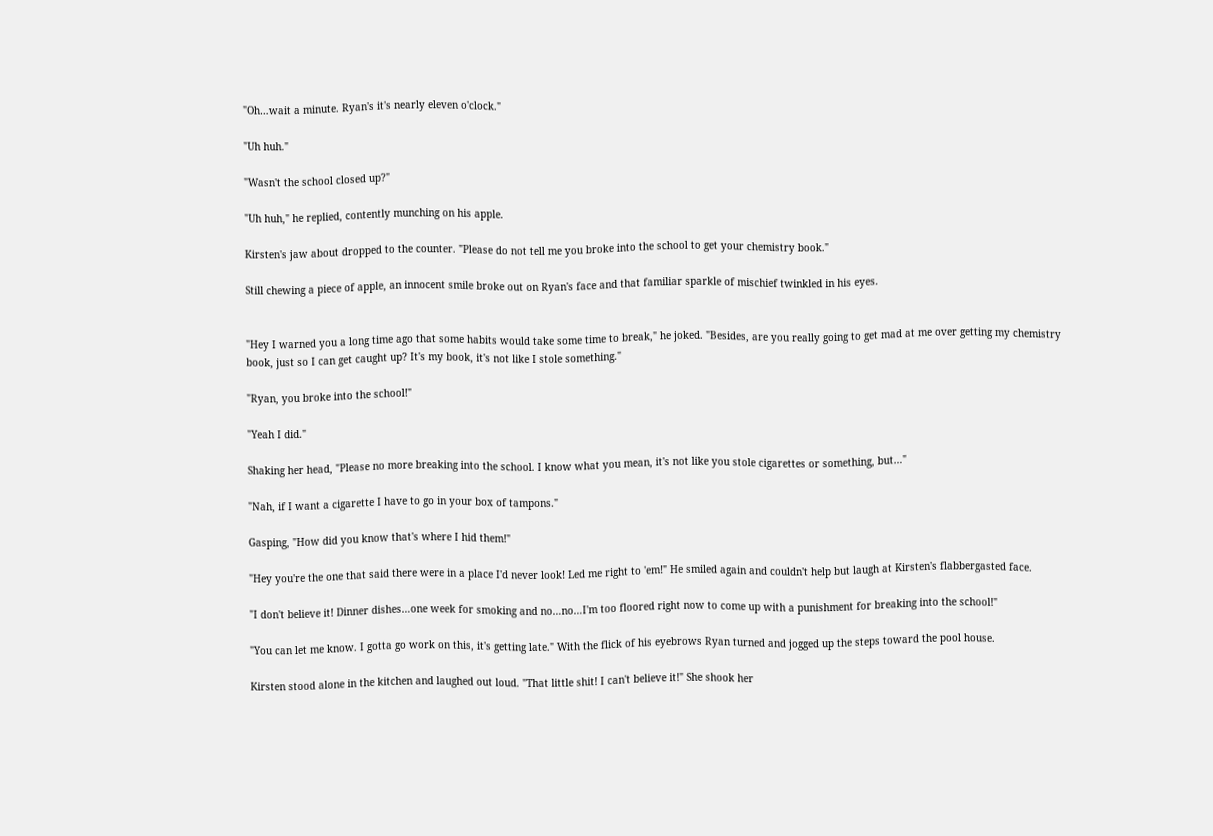"Oh…wait a minute. Ryan's it's nearly eleven o'clock."

"Uh huh."

"Wasn't the school closed up?"

"Uh huh," he replied, contently munching on his apple.

Kirsten's jaw about dropped to the counter. "Please do not tell me you broke into the school to get your chemistry book."

Still chewing a piece of apple, an innocent smile broke out on Ryan's face and that familiar sparkle of mischief twinkled in his eyes.


"Hey I warned you a long time ago that some habits would take some time to break," he joked. "Besides, are you really going to get mad at me over getting my chemistry book, just so I can get caught up? It's my book, it's not like I stole something."

"Ryan, you broke into the school!"

"Yeah I did."

Shaking her head, "Please no more breaking into the school. I know what you mean, it's not like you stole cigarettes or something, but…"

"Nah, if I want a cigarette I have to go in your box of tampons."

Gasping, "How did you know that's where I hid them!"

"Hey you're the one that said there were in a place I'd never look! Led me right to 'em!" He smiled again and couldn't help but laugh at Kirsten's flabbergasted face.

"I don't believe it! Dinner dishes…one week for smoking and no…no…I'm too floored right now to come up with a punishment for breaking into the school!"

"You can let me know. I gotta go work on this, it's getting late." With the flick of his eyebrows Ryan turned and jogged up the steps toward the pool house.

Kirsten stood alone in the kitchen and laughed out loud. "That little shit! I can't believe it!" She shook her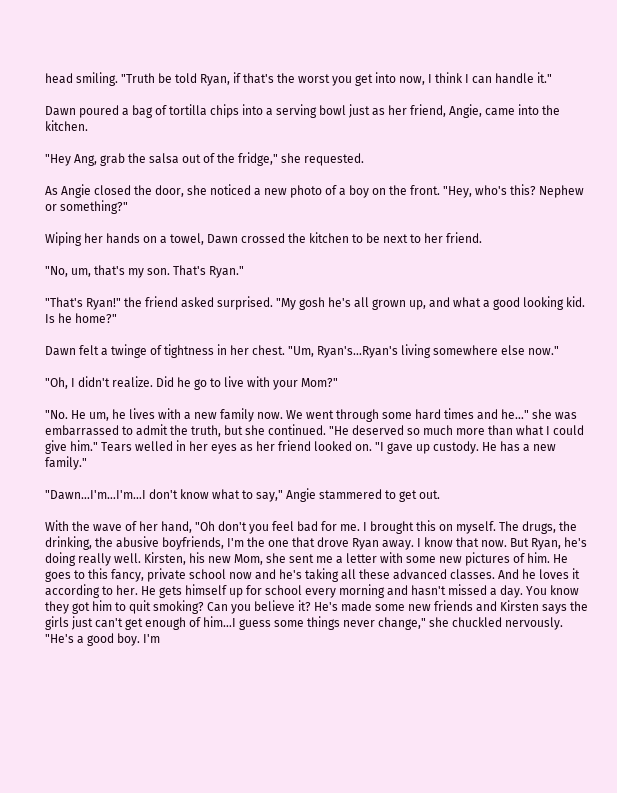head smiling. "Truth be told Ryan, if that's the worst you get into now, I think I can handle it."

Dawn poured a bag of tortilla chips into a serving bowl just as her friend, Angie, came into the kitchen.

"Hey Ang, grab the salsa out of the fridge," she requested.

As Angie closed the door, she noticed a new photo of a boy on the front. "Hey, who's this? Nephew or something?"

Wiping her hands on a towel, Dawn crossed the kitchen to be next to her friend.

"No, um, that's my son. That's Ryan."

"That's Ryan!" the friend asked surprised. "My gosh he's all grown up, and what a good looking kid. Is he home?"

Dawn felt a twinge of tightness in her chest. "Um, Ryan's…Ryan's living somewhere else now."

"Oh, I didn't realize. Did he go to live with your Mom?"

"No. He um, he lives with a new family now. We went through some hard times and he…" she was embarrassed to admit the truth, but she continued. "He deserved so much more than what I could give him." Tears welled in her eyes as her friend looked on. "I gave up custody. He has a new family."

"Dawn…I'm…I'm…I don't know what to say," Angie stammered to get out.

With the wave of her hand, "Oh don't you feel bad for me. I brought this on myself. The drugs, the drinking, the abusive boyfriends, I'm the one that drove Ryan away. I know that now. But Ryan, he's doing really well. Kirsten, his new Mom, she sent me a letter with some new pictures of him. He goes to this fancy, private school now and he's taking all these advanced classes. And he loves it according to her. He gets himself up for school every morning and hasn't missed a day. You know they got him to quit smoking? Can you believe it? He's made some new friends and Kirsten says the girls just can't get enough of him…I guess some things never change," she chuckled nervously. "He's a good boy. I'm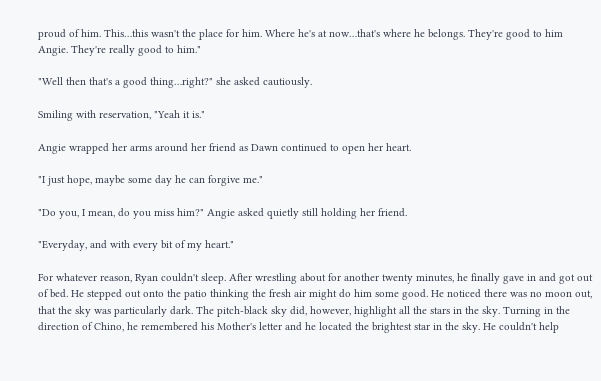proud of him. This…this wasn't the place for him. Where he's at now…that's where he belongs. They're good to him Angie. They're really good to him."

"Well then that's a good thing…right?" she asked cautiously.

Smiling with reservation, "Yeah it is."

Angie wrapped her arms around her friend as Dawn continued to open her heart.

"I just hope, maybe some day he can forgive me."

"Do you, I mean, do you miss him?" Angie asked quietly still holding her friend.

"Everyday, and with every bit of my heart."

For whatever reason, Ryan couldn't sleep. After wrestling about for another twenty minutes, he finally gave in and got out of bed. He stepped out onto the patio thinking the fresh air might do him some good. He noticed there was no moon out, that the sky was particularly dark. The pitch-black sky did, however, highlight all the stars in the sky. Turning in the direction of Chino, he remembered his Mother's letter and he located the brightest star in the sky. He couldn't help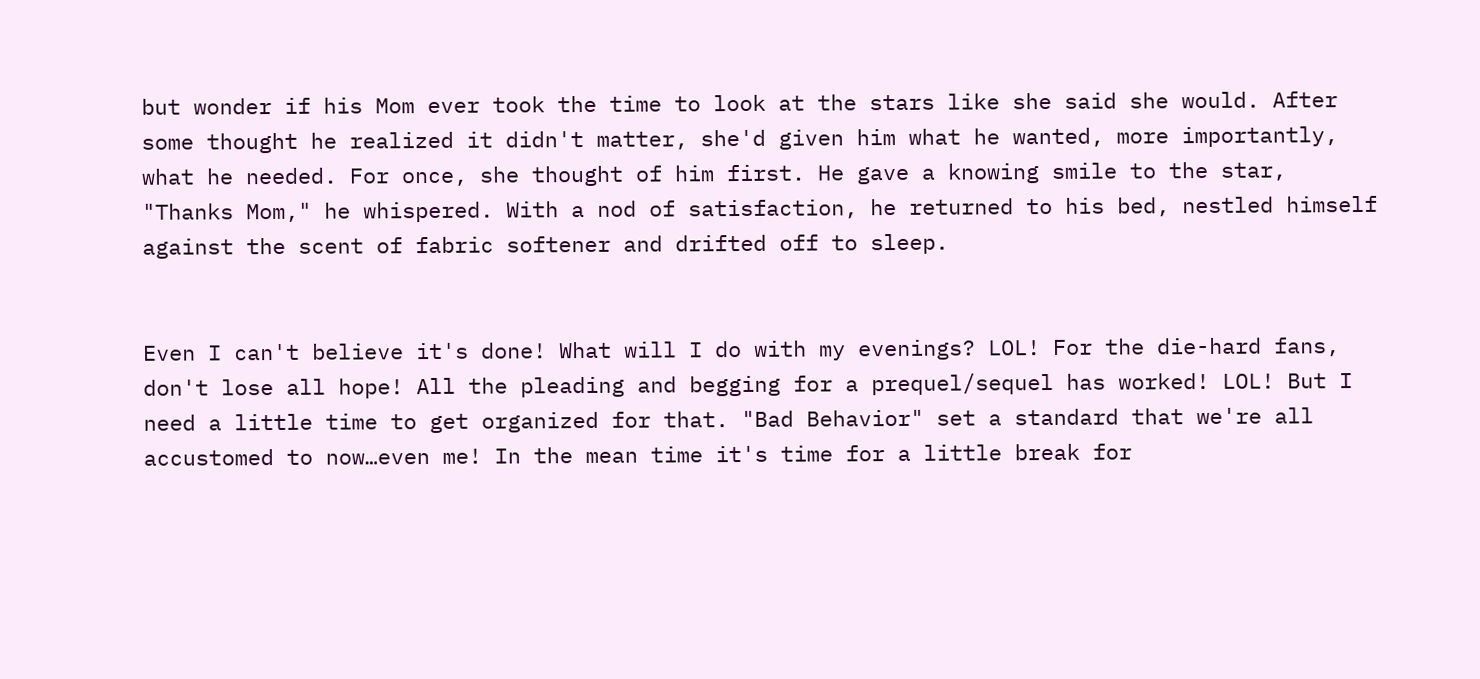but wonder if his Mom ever took the time to look at the stars like she said she would. After some thought he realized it didn't matter, she'd given him what he wanted, more importantly, what he needed. For once, she thought of him first. He gave a knowing smile to the star, "Thanks Mom," he whispered. With a nod of satisfaction, he returned to his bed, nestled himself against the scent of fabric softener and drifted off to sleep.


Even I can't believe it's done! What will I do with my evenings? LOL! For the die-hard fans, don't lose all hope! All the pleading and begging for a prequel/sequel has worked! LOL! But I need a little time to get organized for that. "Bad Behavior" set a standard that we're all accustomed to now…even me! In the mean time it's time for a little break for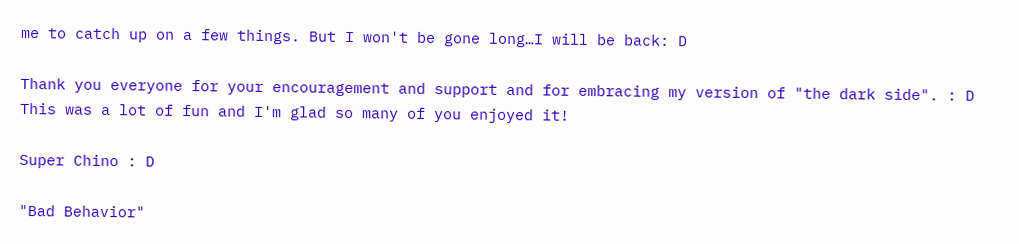me to catch up on a few things. But I won't be gone long…I will be back: D

Thank you everyone for your encouragement and support and for embracing my version of "the dark side". : D This was a lot of fun and I'm glad so many of you enjoyed it!

Super Chino : D

"Bad Behavior"